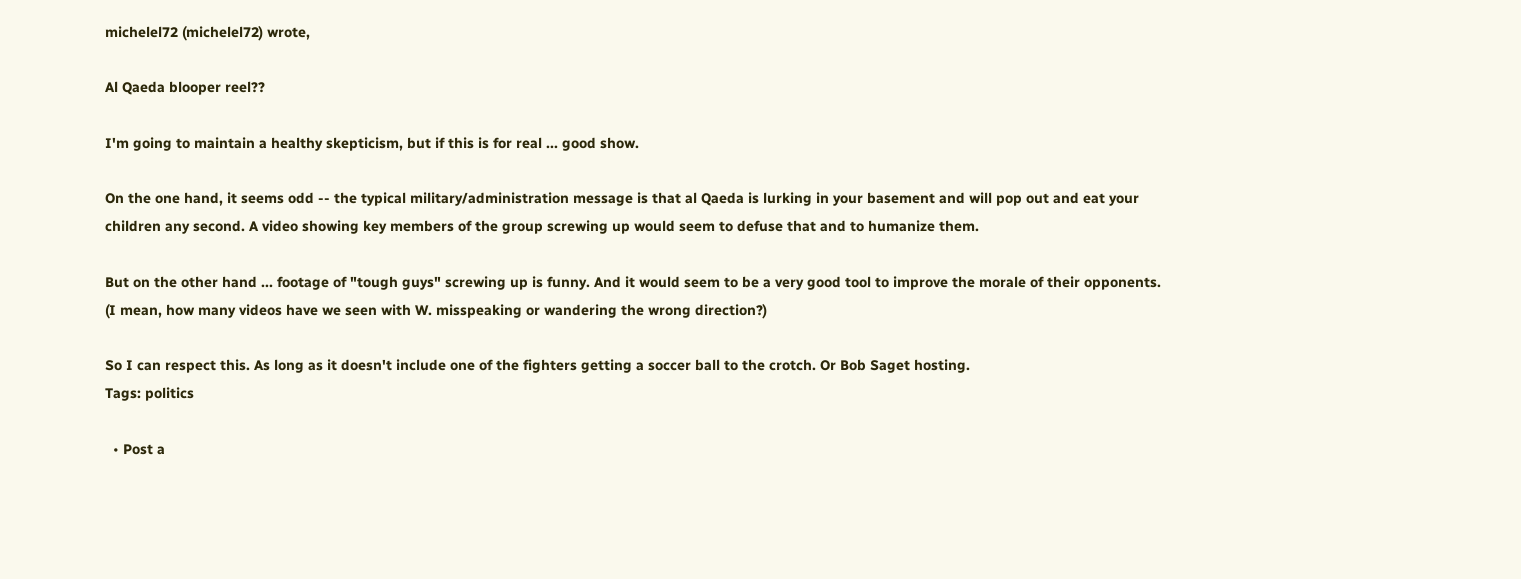michelel72 (michelel72) wrote,

Al Qaeda blooper reel??

I'm going to maintain a healthy skepticism, but if this is for real ... good show.

On the one hand, it seems odd -- the typical military/administration message is that al Qaeda is lurking in your basement and will pop out and eat your children any second. A video showing key members of the group screwing up would seem to defuse that and to humanize them.

But on the other hand ... footage of "tough guys" screwing up is funny. And it would seem to be a very good tool to improve the morale of their opponents. (I mean, how many videos have we seen with W. misspeaking or wandering the wrong direction?)

So I can respect this. As long as it doesn't include one of the fighters getting a soccer ball to the crotch. Or Bob Saget hosting.
Tags: politics

  • Post a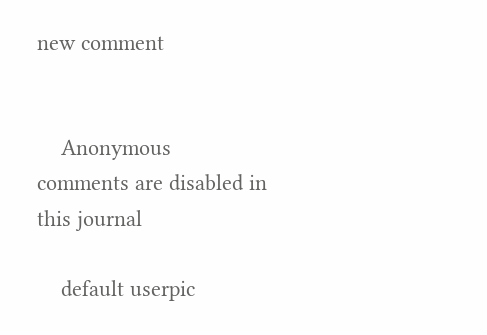new comment


    Anonymous comments are disabled in this journal

    default userpic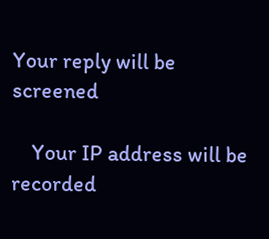Your reply will be screened

    Your IP address will be recorded